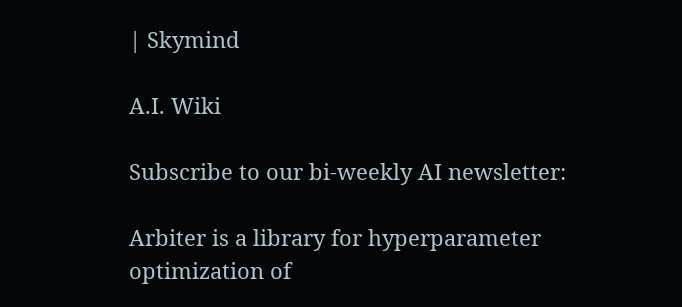| Skymind

A.I. Wiki

Subscribe to our bi-weekly AI newsletter:

Arbiter is a library for hyperparameter optimization of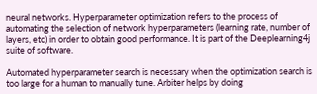neural networks. Hyperparameter optimization refers to the process of automating the selection of network hyperparameters (learning rate, number of layers, etc) in order to obtain good performance. It is part of the Deeplearning4j suite of software.

Automated hyperparameter search is necessary when the optimization search is too large for a human to manually tune. Arbiter helps by doing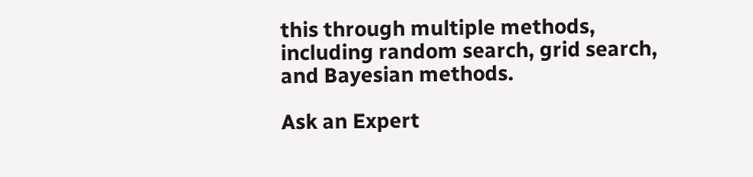this through multiple methods, including random search, grid search, and Bayesian methods.

Ask an Expert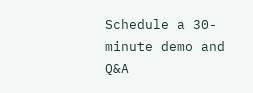Schedule a 30-minute demo and Q&A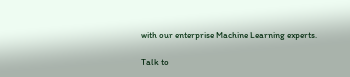with our enterprise Machine Learning experts.

Talk to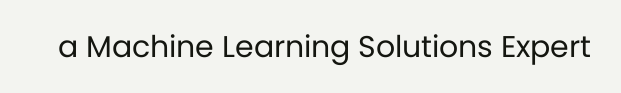a Machine Learning Solutions Expert